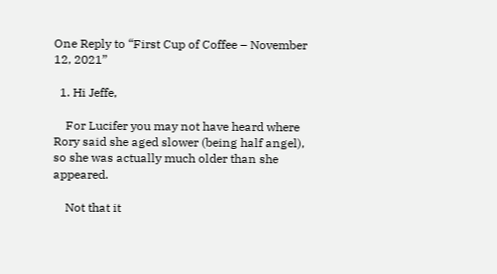One Reply to “First Cup of Coffee – November 12, 2021”

  1. Hi Jeffe,

    For Lucifer you may not have heard where Rory said she aged slower (being half angel), so she was actually much older than she appeared.

    Not that it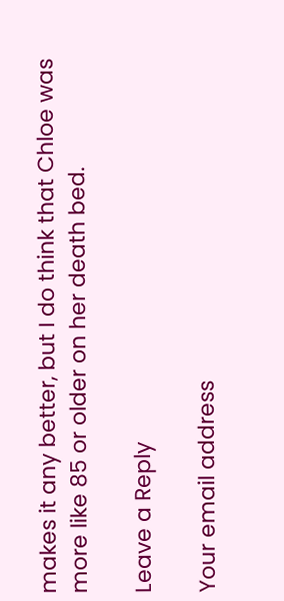makes it any better, but I do think that Chloe was more like 85 or older on her death bed.

Leave a Reply

Your email address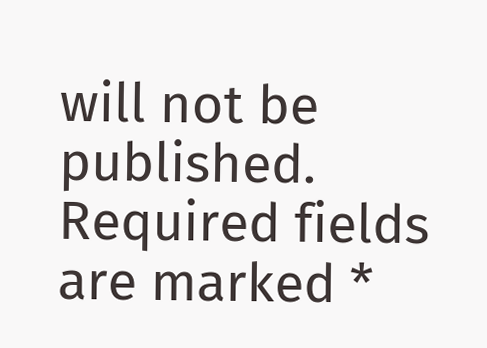will not be published. Required fields are marked *